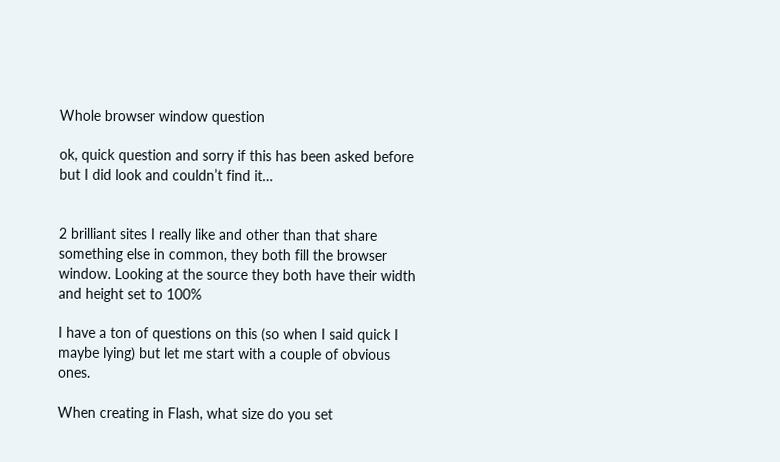Whole browser window question

ok, quick question and sorry if this has been asked before but I did look and couldn’t find it…


2 brilliant sites I really like and other than that share something else in common, they both fill the browser window. Looking at the source they both have their width and height set to 100%

I have a ton of questions on this (so when I said quick I maybe lying) but let me start with a couple of obvious ones.

When creating in Flash, what size do you set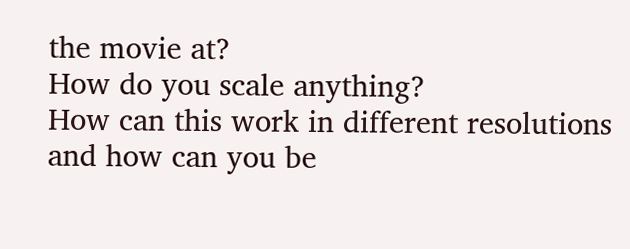the movie at?
How do you scale anything?
How can this work in different resolutions and how can you be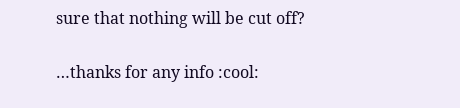sure that nothing will be cut off?

…thanks for any info :cool: